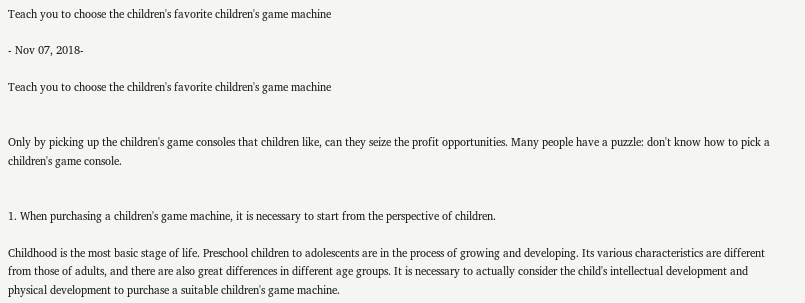Teach you to choose the children's favorite children's game machine

- Nov 07, 2018-

Teach you to choose the children's favorite children's game machine


Only by picking up the children's game consoles that children like, can they seize the profit opportunities. Many people have a puzzle: don't know how to pick a children's game console.


1. When purchasing a children's game machine, it is necessary to start from the perspective of children.

Childhood is the most basic stage of life. Preschool children to adolescents are in the process of growing and developing. Its various characteristics are different from those of adults, and there are also great differences in different age groups. It is necessary to actually consider the child's intellectual development and physical development to purchase a suitable children's game machine.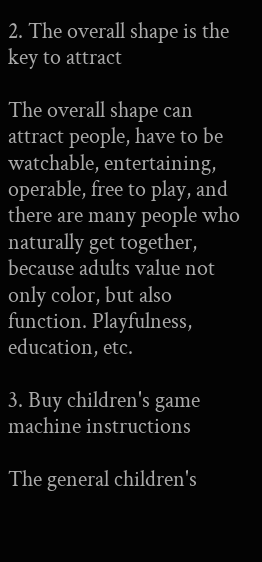2. The overall shape is the key to attract

The overall shape can attract people, have to be watchable, entertaining, operable, free to play, and there are many people who naturally get together, because adults value not only color, but also function. Playfulness, education, etc.

3. Buy children's game machine instructions

The general children's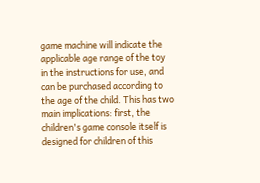game machine will indicate the applicable age range of the toy in the instructions for use, and can be purchased according to the age of the child. This has two main implications: first, the children's game console itself is designed for children of this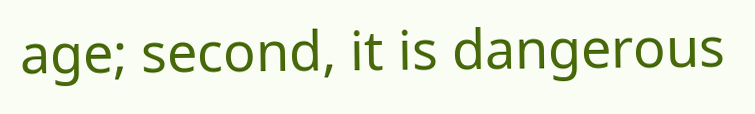age; second, it is dangerous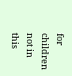for children not in this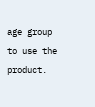age group to use the product.